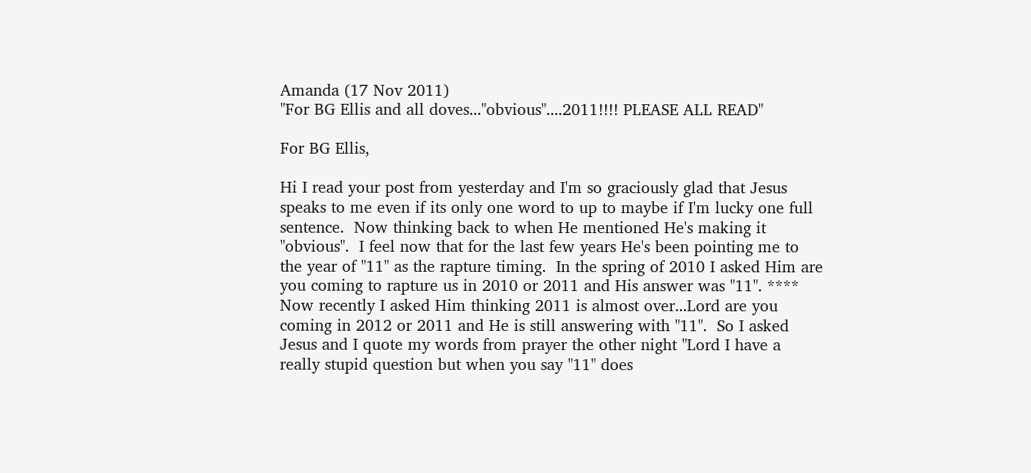Amanda (17 Nov 2011)
"For BG Ellis and all doves..."obvious"....2011!!!! PLEASE ALL READ"

For BG Ellis,

Hi I read your post from yesterday and I'm so graciously glad that Jesus speaks to me even if its only one word to up to maybe if I'm lucky one full sentence.  Now thinking back to when He mentioned He's making it "obvious".  I feel now that for the last few years He's been pointing me to the year of "11" as the rapture timing.  In the spring of 2010 I asked Him are you coming to rapture us in 2010 or 2011 and His answer was "11". **** Now recently I asked Him thinking 2011 is almost over...Lord are you coming in 2012 or 2011 and He is still answering with "11".  So I asked Jesus and I quote my words from prayer the other night "Lord I have a really stupid question but when you say "11" does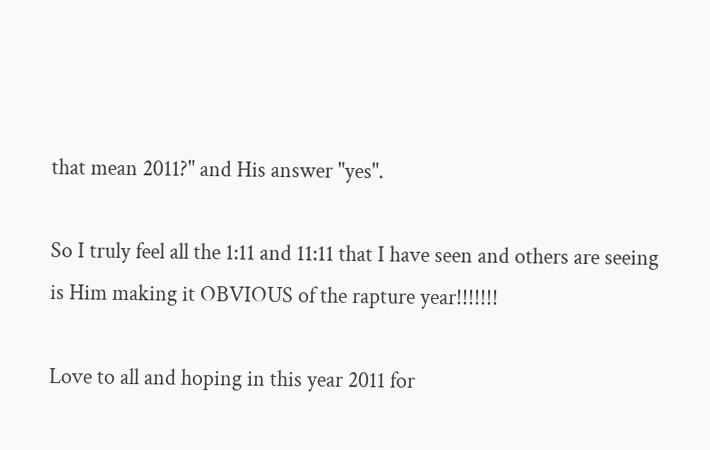that mean 2011?" and His answer "yes".

So I truly feel all the 1:11 and 11:11 that I have seen and others are seeing is Him making it OBVIOUS of the rapture year!!!!!!!

Love to all and hoping in this year 2011 for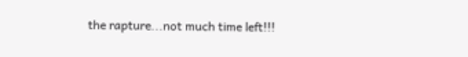the rapture...not much time left!!!